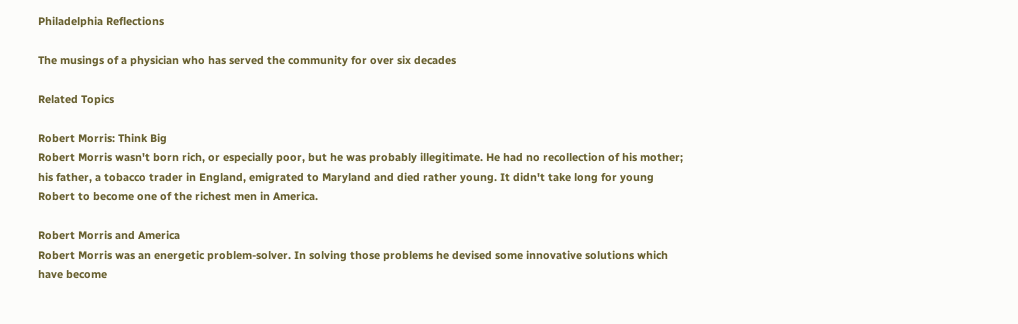Philadelphia Reflections

The musings of a physician who has served the community for over six decades

Related Topics

Robert Morris: Think Big
Robert Morris wasn't born rich, or especially poor, but he was probably illegitimate. He had no recollection of his mother; his father, a tobacco trader in England, emigrated to Maryland and died rather young. It didn't take long for young Robert to become one of the richest men in America.

Robert Morris and America
Robert Morris was an energetic problem-solver. In solving those problems he devised some innovative solutions which have become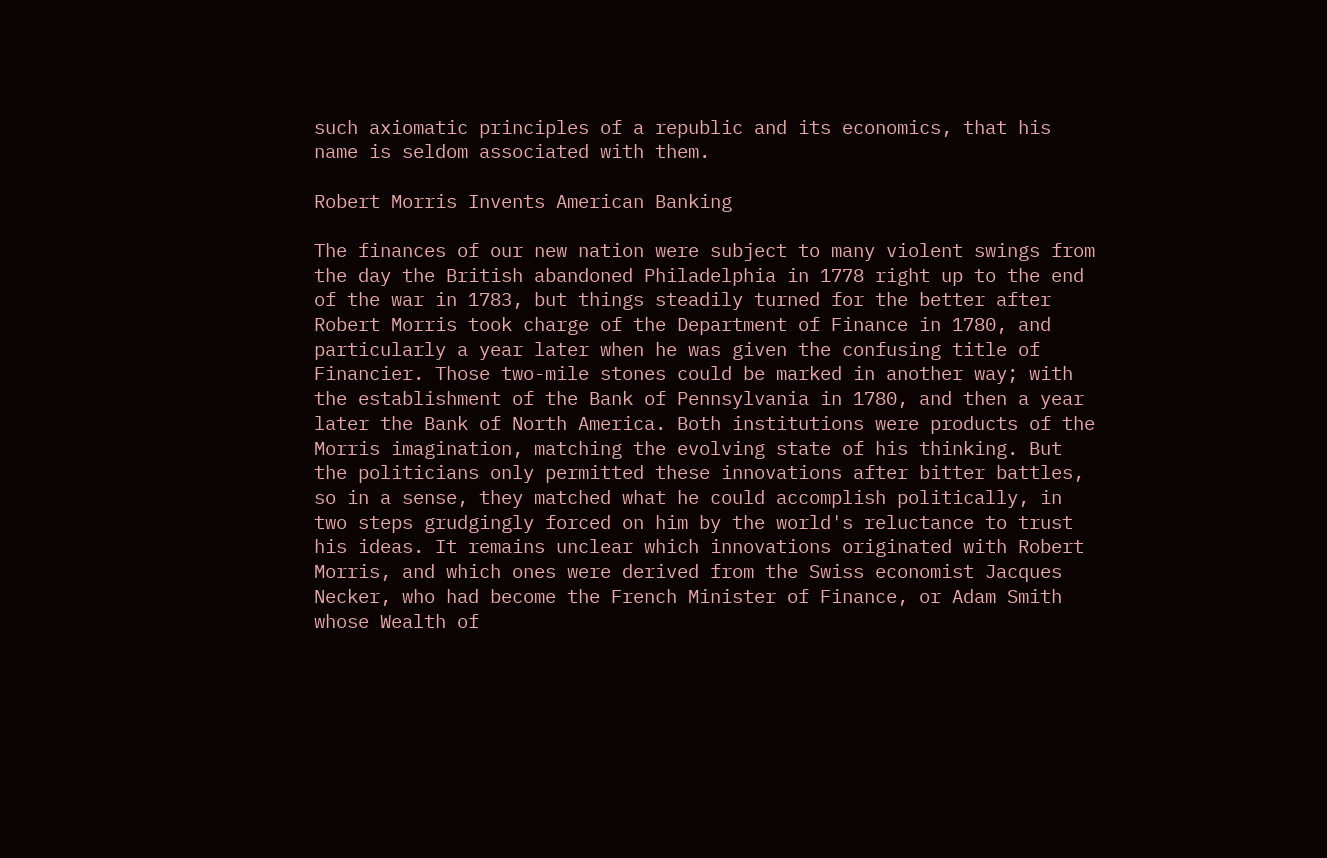such axiomatic principles of a republic and its economics, that his name is seldom associated with them.

Robert Morris Invents American Banking

The finances of our new nation were subject to many violent swings from the day the British abandoned Philadelphia in 1778 right up to the end of the war in 1783, but things steadily turned for the better after Robert Morris took charge of the Department of Finance in 1780, and particularly a year later when he was given the confusing title of Financier. Those two-mile stones could be marked in another way; with the establishment of the Bank of Pennsylvania in 1780, and then a year later the Bank of North America. Both institutions were products of the Morris imagination, matching the evolving state of his thinking. But the politicians only permitted these innovations after bitter battles, so in a sense, they matched what he could accomplish politically, in two steps grudgingly forced on him by the world's reluctance to trust his ideas. It remains unclear which innovations originated with Robert Morris, and which ones were derived from the Swiss economist Jacques Necker, who had become the French Minister of Finance, or Adam Smith whose Wealth of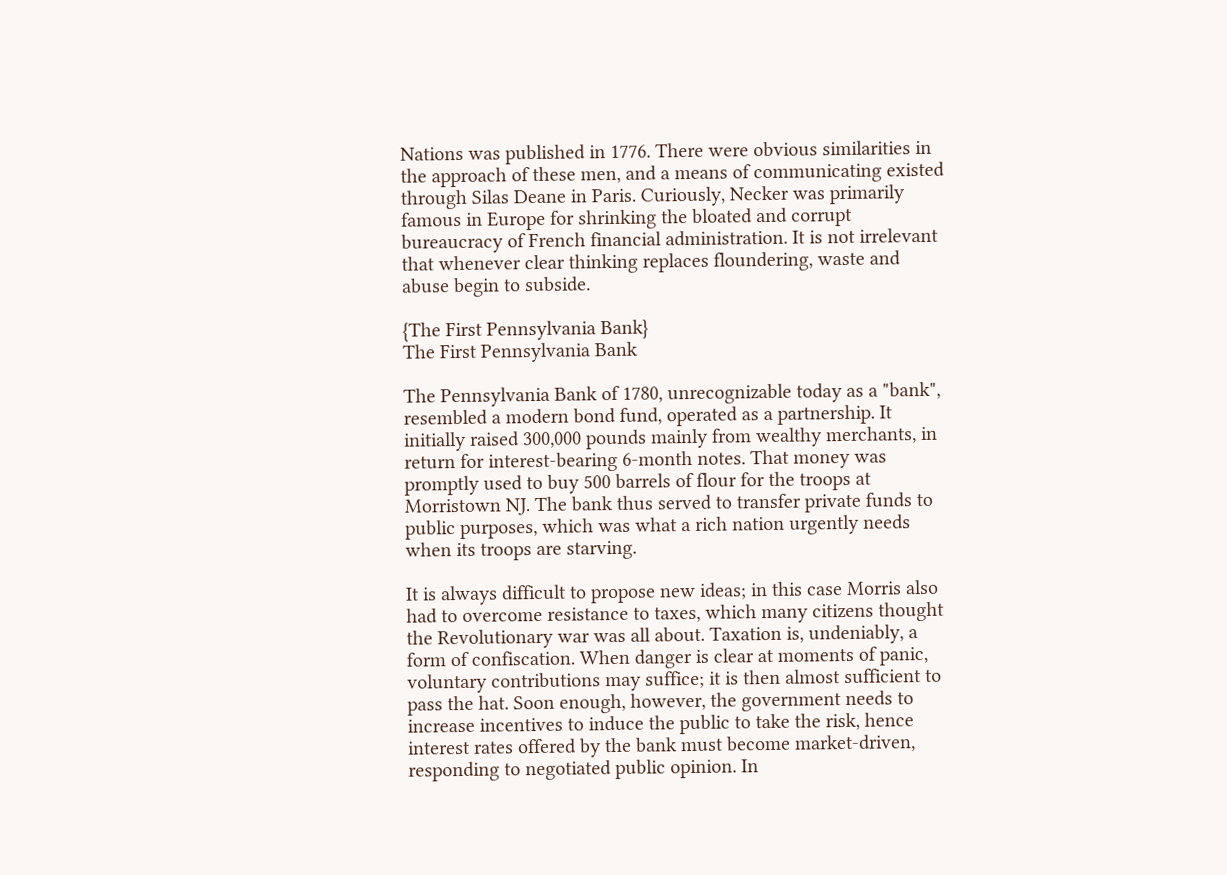Nations was published in 1776. There were obvious similarities in the approach of these men, and a means of communicating existed through Silas Deane in Paris. Curiously, Necker was primarily famous in Europe for shrinking the bloated and corrupt bureaucracy of French financial administration. It is not irrelevant that whenever clear thinking replaces floundering, waste and abuse begin to subside.

{The First Pennsylvania Bank}
The First Pennsylvania Bank

The Pennsylvania Bank of 1780, unrecognizable today as a "bank", resembled a modern bond fund, operated as a partnership. It initially raised 300,000 pounds mainly from wealthy merchants, in return for interest-bearing 6-month notes. That money was promptly used to buy 500 barrels of flour for the troops at Morristown NJ. The bank thus served to transfer private funds to public purposes, which was what a rich nation urgently needs when its troops are starving.

It is always difficult to propose new ideas; in this case Morris also had to overcome resistance to taxes, which many citizens thought the Revolutionary war was all about. Taxation is, undeniably, a form of confiscation. When danger is clear at moments of panic, voluntary contributions may suffice; it is then almost sufficient to pass the hat. Soon enough, however, the government needs to increase incentives to induce the public to take the risk, hence interest rates offered by the bank must become market-driven, responding to negotiated public opinion. In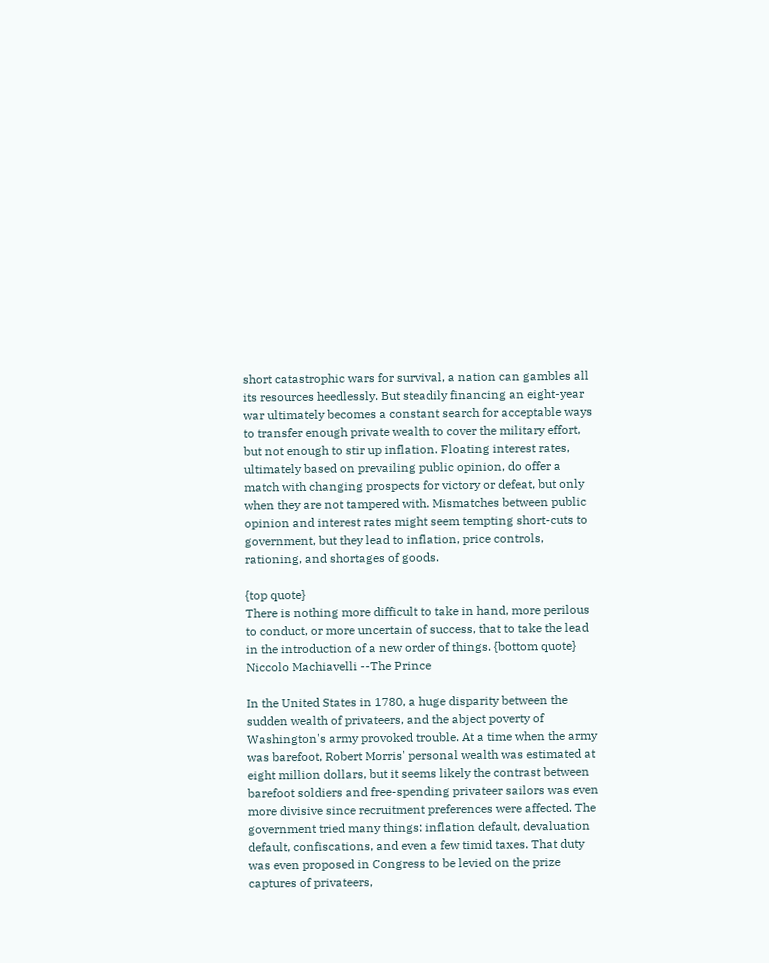short catastrophic wars for survival, a nation can gambles all its resources heedlessly. But steadily financing an eight-year war ultimately becomes a constant search for acceptable ways to transfer enough private wealth to cover the military effort, but not enough to stir up inflation. Floating interest rates, ultimately based on prevailing public opinion, do offer a match with changing prospects for victory or defeat, but only when they are not tampered with. Mismatches between public opinion and interest rates might seem tempting short-cuts to government, but they lead to inflation, price controls, rationing, and shortages of goods.

{top quote}
There is nothing more difficult to take in hand, more perilous to conduct, or more uncertain of success, that to take the lead in the introduction of a new order of things. {bottom quote}
Niccolo Machiavelli --The Prince

In the United States in 1780, a huge disparity between the sudden wealth of privateers, and the abject poverty of Washington's army provoked trouble. At a time when the army was barefoot, Robert Morris' personal wealth was estimated at eight million dollars, but it seems likely the contrast between barefoot soldiers and free-spending privateer sailors was even more divisive since recruitment preferences were affected. The government tried many things: inflation default, devaluation default, confiscations, and even a few timid taxes. That duty was even proposed in Congress to be levied on the prize captures of privateers,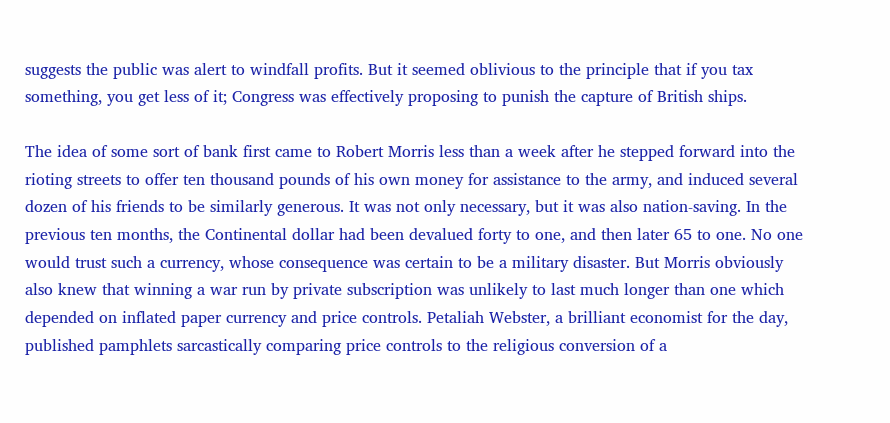suggests the public was alert to windfall profits. But it seemed oblivious to the principle that if you tax something, you get less of it; Congress was effectively proposing to punish the capture of British ships.

The idea of some sort of bank first came to Robert Morris less than a week after he stepped forward into the rioting streets to offer ten thousand pounds of his own money for assistance to the army, and induced several dozen of his friends to be similarly generous. It was not only necessary, but it was also nation-saving. In the previous ten months, the Continental dollar had been devalued forty to one, and then later 65 to one. No one would trust such a currency, whose consequence was certain to be a military disaster. But Morris obviously also knew that winning a war run by private subscription was unlikely to last much longer than one which depended on inflated paper currency and price controls. Petaliah Webster, a brilliant economist for the day, published pamphlets sarcastically comparing price controls to the religious conversion of a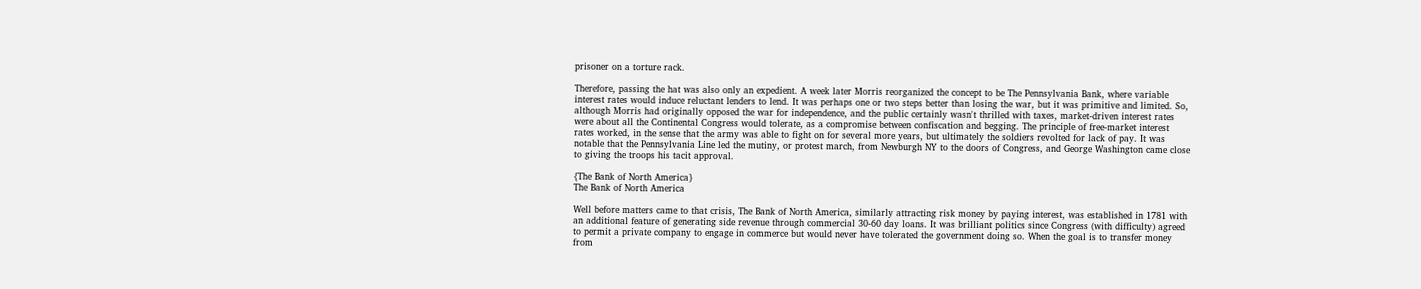prisoner on a torture rack.

Therefore, passing the hat was also only an expedient. A week later Morris reorganized the concept to be The Pennsylvania Bank, where variable interest rates would induce reluctant lenders to lend. It was perhaps one or two steps better than losing the war, but it was primitive and limited. So, although Morris had originally opposed the war for independence, and the public certainly wasn't thrilled with taxes, market-driven interest rates were about all the Continental Congress would tolerate, as a compromise between confiscation and begging. The principle of free-market interest rates worked, in the sense that the army was able to fight on for several more years, but ultimately the soldiers revolted for lack of pay. It was notable that the Pennsylvania Line led the mutiny, or protest march, from Newburgh NY to the doors of Congress, and George Washington came close to giving the troops his tacit approval.

{The Bank of North America}
The Bank of North America

Well before matters came to that crisis, The Bank of North America, similarly attracting risk money by paying interest, was established in 1781 with an additional feature of generating side revenue through commercial 30-60 day loans. It was brilliant politics since Congress (with difficulty) agreed to permit a private company to engage in commerce but would never have tolerated the government doing so. When the goal is to transfer money from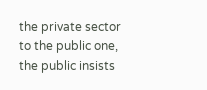the private sector to the public one, the public insists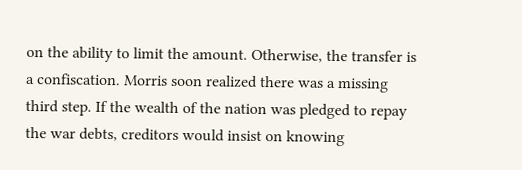on the ability to limit the amount. Otherwise, the transfer is a confiscation. Morris soon realized there was a missing third step. If the wealth of the nation was pledged to repay the war debts, creditors would insist on knowing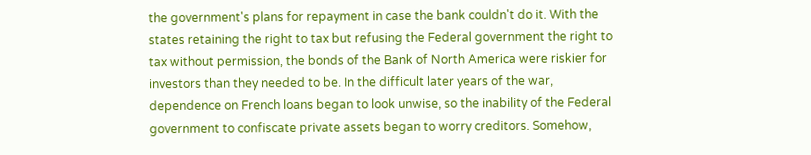the government's plans for repayment in case the bank couldn't do it. With the states retaining the right to tax but refusing the Federal government the right to tax without permission, the bonds of the Bank of North America were riskier for investors than they needed to be. In the difficult later years of the war, dependence on French loans began to look unwise, so the inability of the Federal government to confiscate private assets began to worry creditors. Somehow,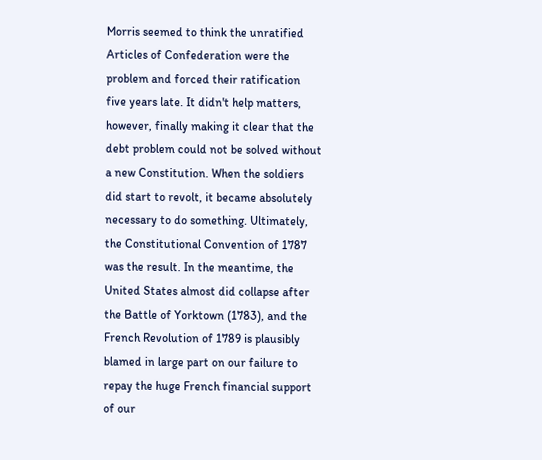Morris seemed to think the unratified Articles of Confederation were the problem and forced their ratification five years late. It didn't help matters, however, finally making it clear that the debt problem could not be solved without a new Constitution. When the soldiers did start to revolt, it became absolutely necessary to do something. Ultimately, the Constitutional Convention of 1787 was the result. In the meantime, the United States almost did collapse after the Battle of Yorktown (1783), and the French Revolution of 1789 is plausibly blamed in large part on our failure to repay the huge French financial support of our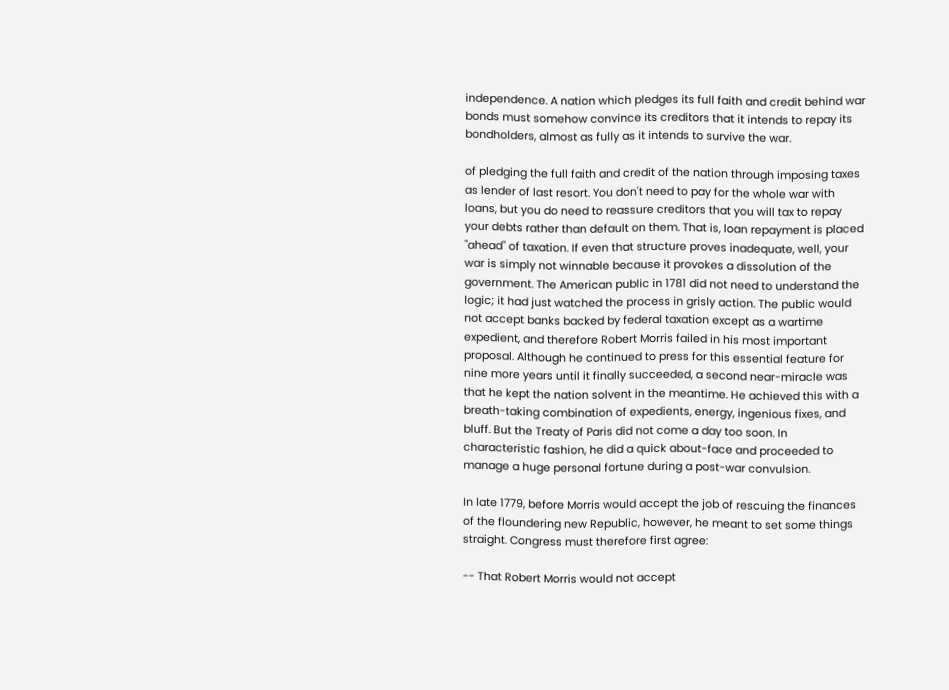independence. A nation which pledges its full faith and credit behind war bonds must somehow convince its creditors that it intends to repay its bondholders, almost as fully as it intends to survive the war.

of pledging the full faith and credit of the nation through imposing taxes as lender of last resort. You don't need to pay for the whole war with loans, but you do need to reassure creditors that you will tax to repay your debts rather than default on them. That is, loan repayment is placed "ahead" of taxation. If even that structure proves inadequate, well, your war is simply not winnable because it provokes a dissolution of the government. The American public in 1781 did not need to understand the logic; it had just watched the process in grisly action. The public would not accept banks backed by federal taxation except as a wartime expedient, and therefore Robert Morris failed in his most important proposal. Although he continued to press for this essential feature for nine more years until it finally succeeded, a second near-miracle was that he kept the nation solvent in the meantime. He achieved this with a breath-taking combination of expedients, energy, ingenious fixes, and bluff. But the Treaty of Paris did not come a day too soon. In characteristic fashion, he did a quick about-face and proceeded to manage a huge personal fortune during a post-war convulsion.

In late 1779, before Morris would accept the job of rescuing the finances of the floundering new Republic, however, he meant to set some things straight. Congress must therefore first agree:

-- That Robert Morris would not accept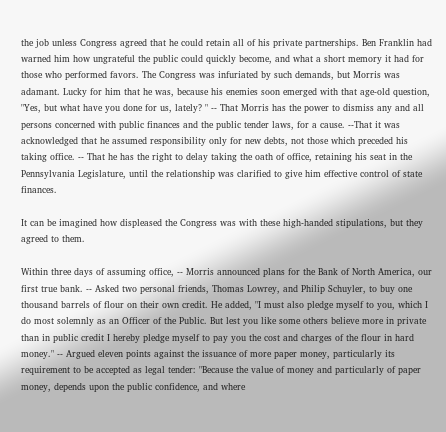the job unless Congress agreed that he could retain all of his private partnerships. Ben Franklin had warned him how ungrateful the public could quickly become, and what a short memory it had for those who performed favors. The Congress was infuriated by such demands, but Morris was adamant. Lucky for him that he was, because his enemies soon emerged with that age-old question, "Yes, but what have you done for us, lately? " -- That Morris has the power to dismiss any and all persons concerned with public finances and the public tender laws, for a cause. --That it was acknowledged that he assumed responsibility only for new debts, not those which preceded his taking office. -- That he has the right to delay taking the oath of office, retaining his seat in the Pennsylvania Legislature, until the relationship was clarified to give him effective control of state finances.

It can be imagined how displeased the Congress was with these high-handed stipulations, but they agreed to them.

Within three days of assuming office, -- Morris announced plans for the Bank of North America, our first true bank. -- Asked two personal friends, Thomas Lowrey, and Philip Schuyler, to buy one thousand barrels of flour on their own credit. He added, "I must also pledge myself to you, which I do most solemnly as an Officer of the Public. But lest you like some others believe more in private than in public credit I hereby pledge myself to pay you the cost and charges of the flour in hard money." -- Argued eleven points against the issuance of more paper money, particularly its requirement to be accepted as legal tender: "Because the value of money and particularly of paper money, depends upon the public confidence, and where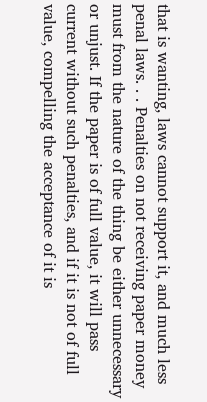that is wanting, laws cannot support it, and much less penal laws. . . Penalties on not receiving paper money must from the nature of the thing be either unnecessary or unjust. If the paper is of full value, it will pass current without such penalties, and if it is not of full value, compelling the acceptance of it is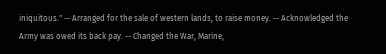iniquitous." -- Arranged for the sale of western lands, to raise money. -- Acknowledged the Army was owed its back pay. -- Changed the War, Marine,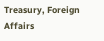Treasury, Foreign Affairs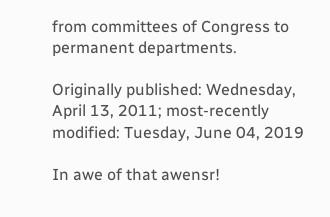from committees of Congress to permanent departments.

Originally published: Wednesday, April 13, 2011; most-recently modified: Tuesday, June 04, 2019

In awe of that awensr!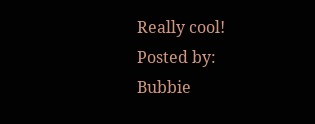Really cool!
Posted by: Bubbie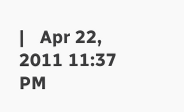|   Apr 22, 2011 11:37 PM